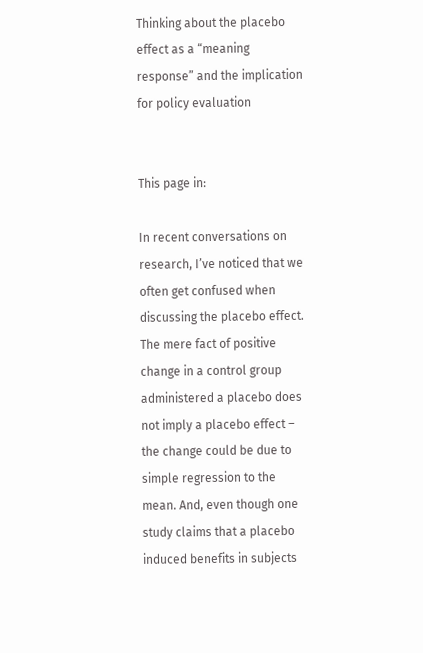Thinking about the placebo effect as a “meaning response” and the implication for policy evaluation


This page in:

In recent conversations on research, I’ve noticed that we often get confused when discussing the placebo effect. The mere fact of positive change in a control group administered a placebo does not imply a placebo effect – the change could be due to simple regression to the mean. And, even though one study claims that a placebo induced benefits in subjects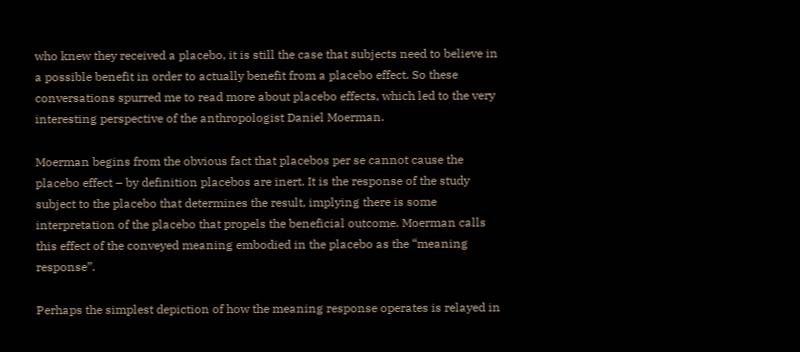who knew they received a placebo, it is still the case that subjects need to believe in a possible benefit in order to actually benefit from a placebo effect. So these conversations spurred me to read more about placebo effects, which led to the very interesting perspective of the anthropologist Daniel Moerman.

Moerman begins from the obvious fact that placebos per se cannot cause the placebo effect – by definition placebos are inert. It is the response of the study subject to the placebo that determines the result, implying there is some interpretation of the placebo that propels the beneficial outcome. Moerman calls this effect of the conveyed meaning embodied in the placebo as the “meaning response”.

Perhaps the simplest depiction of how the meaning response operates is relayed in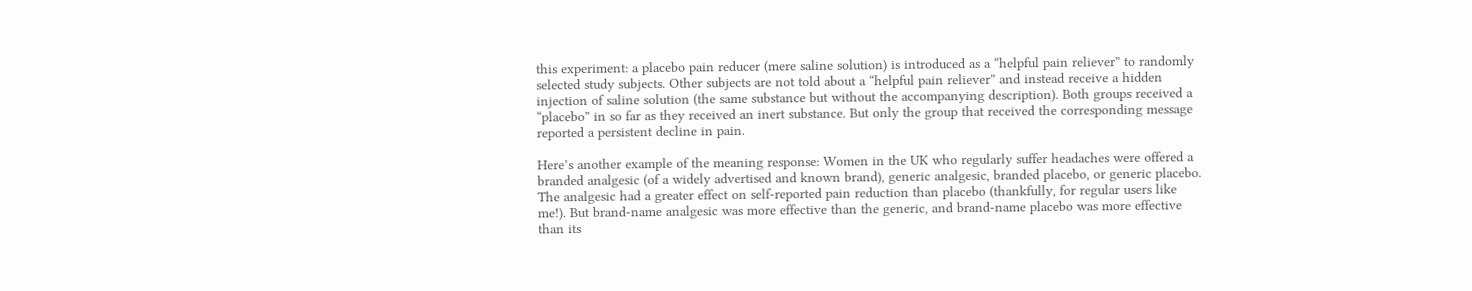this experiment: a placebo pain reducer (mere saline solution) is introduced as a “helpful pain reliever” to randomly selected study subjects. Other subjects are not told about a “helpful pain reliever” and instead receive a hidden injection of saline solution (the same substance but without the accompanying description). Both groups received a “placebo” in so far as they received an inert substance. But only the group that received the corresponding message reported a persistent decline in pain.

Here’s another example of the meaning response: Women in the UK who regularly suffer headaches were offered a branded analgesic (of a widely advertised and known brand), generic analgesic, branded placebo, or generic placebo. The analgesic had a greater effect on self-reported pain reduction than placebo (thankfully, for regular users like me!). But brand-name analgesic was more effective than the generic, and brand-name placebo was more effective than its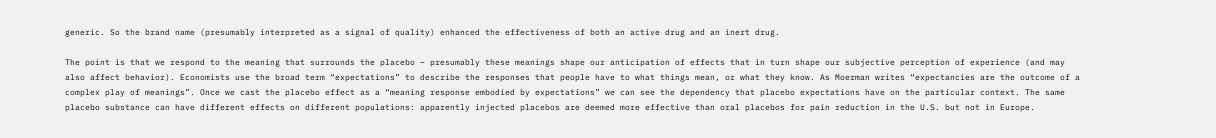generic. So the brand name (presumably interpreted as a signal of quality) enhanced the effectiveness of both an active drug and an inert drug.

The point is that we respond to the meaning that surrounds the placebo – presumably these meanings shape our anticipation of effects that in turn shape our subjective perception of experience (and may also affect behavior). Economists use the broad term “expectations” to describe the responses that people have to what things mean, or what they know. As Moerman writes “expectancies are the outcome of a complex play of meanings”. Once we cast the placebo effect as a “meaning response embodied by expectations” we can see the dependency that placebo expectations have on the particular context. The same placebo substance can have different effects on different populations: apparently injected placebos are deemed more effective than oral placebos for pain reduction in the U.S. but not in Europe.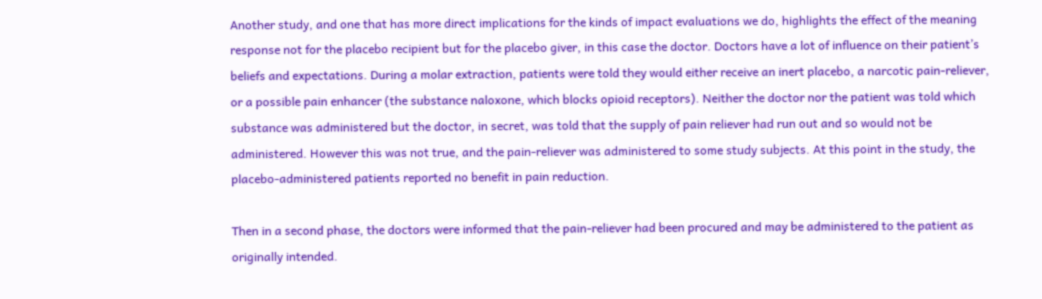Another study, and one that has more direct implications for the kinds of impact evaluations we do, highlights the effect of the meaning response not for the placebo recipient but for the placebo giver, in this case the doctor. Doctors have a lot of influence on their patient’s beliefs and expectations. During a molar extraction, patients were told they would either receive an inert placebo, a narcotic pain-reliever, or a possible pain enhancer (the substance naloxone, which blocks opioid receptors). Neither the doctor nor the patient was told which substance was administered but the doctor, in secret, was told that the supply of pain reliever had run out and so would not be administered. However this was not true, and the pain-reliever was administered to some study subjects. At this point in the study, the placebo-administered patients reported no benefit in pain reduction.

Then in a second phase, the doctors were informed that the pain-reliever had been procured and may be administered to the patient as originally intended.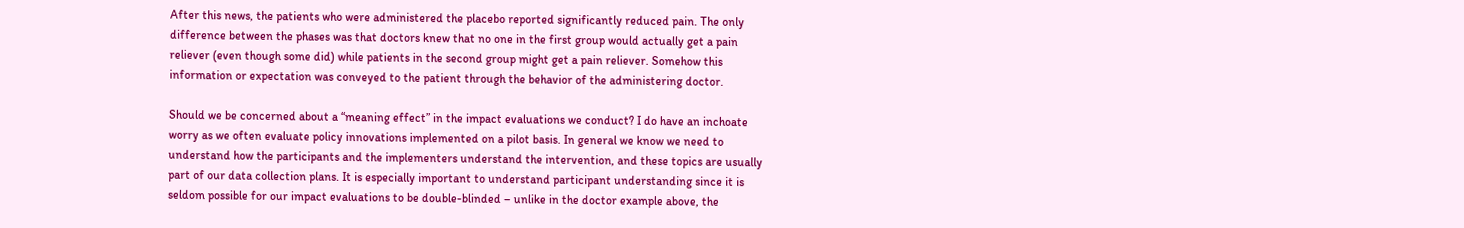After this news, the patients who were administered the placebo reported significantly reduced pain. The only difference between the phases was that doctors knew that no one in the first group would actually get a pain reliever (even though some did) while patients in the second group might get a pain reliever. Somehow this information or expectation was conveyed to the patient through the behavior of the administering doctor.

Should we be concerned about a “meaning effect” in the impact evaluations we conduct? I do have an inchoate worry as we often evaluate policy innovations implemented on a pilot basis. In general we know we need to understand how the participants and the implementers understand the intervention, and these topics are usually part of our data collection plans. It is especially important to understand participant understanding since it is seldom possible for our impact evaluations to be double-blinded – unlike in the doctor example above, the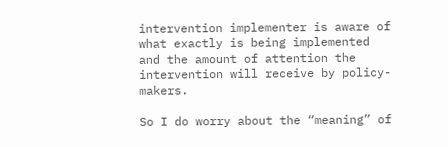intervention implementer is aware of what exactly is being implemented and the amount of attention the intervention will receive by policy-makers.

So I do worry about the “meaning” of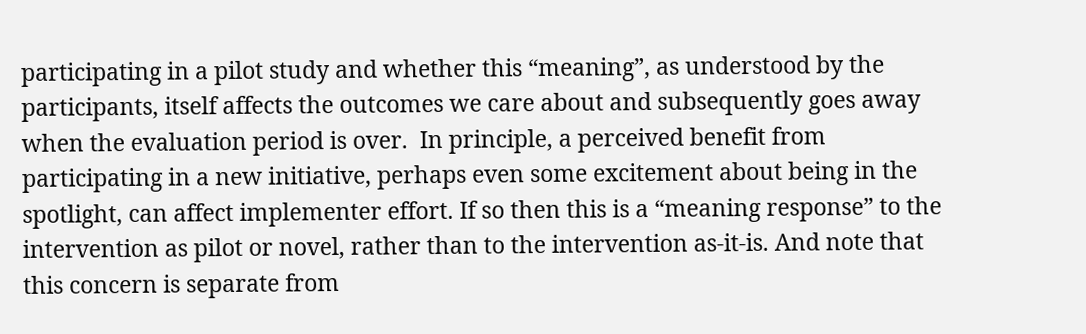participating in a pilot study and whether this “meaning”, as understood by the participants, itself affects the outcomes we care about and subsequently goes away when the evaluation period is over.  In principle, a perceived benefit from participating in a new initiative, perhaps even some excitement about being in the spotlight, can affect implementer effort. If so then this is a “meaning response” to the intervention as pilot or novel, rather than to the intervention as-it-is. And note that this concern is separate from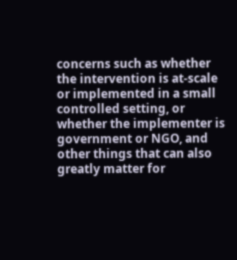concerns such as whether the intervention is at-scale or implemented in a small controlled setting, or whether the implementer is government or NGO, and other things that can also greatly matter for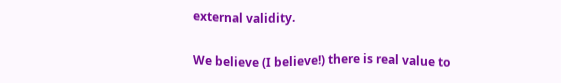external validity.

We believe (I believe!) there is real value to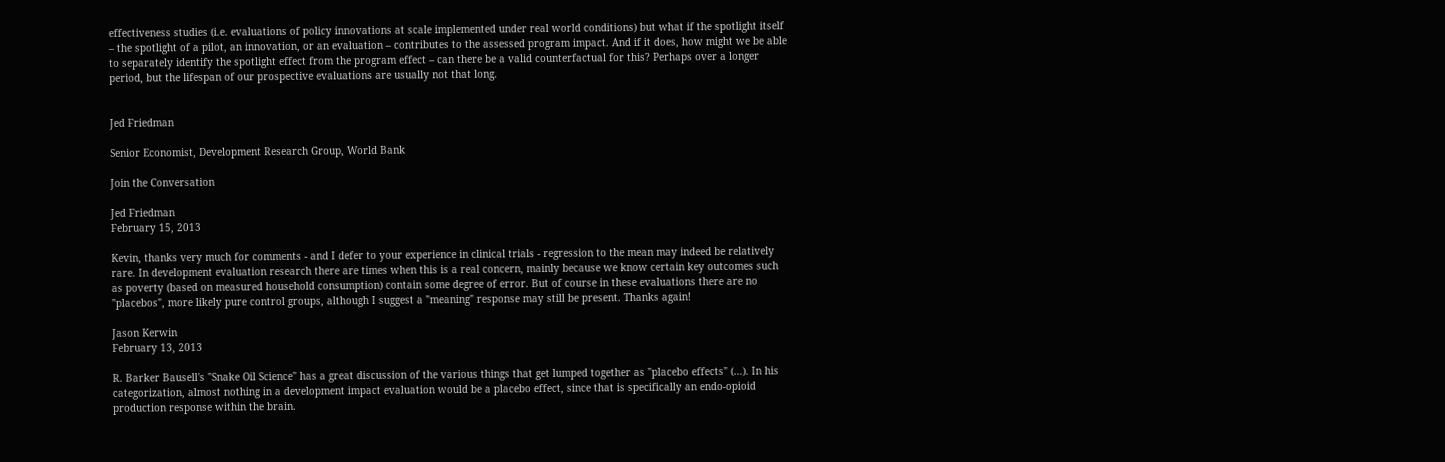effectiveness studies (i.e. evaluations of policy innovations at scale implemented under real world conditions) but what if the spotlight itself – the spotlight of a pilot, an innovation, or an evaluation – contributes to the assessed program impact. And if it does, how might we be able to separately identify the spotlight effect from the program effect – can there be a valid counterfactual for this? Perhaps over a longer period, but the lifespan of our prospective evaluations are usually not that long.


Jed Friedman

Senior Economist, Development Research Group, World Bank

Join the Conversation

Jed Friedman
February 15, 2013

Kevin, thanks very much for comments - and I defer to your experience in clinical trials - regression to the mean may indeed be relatively rare. In development evaluation research there are times when this is a real concern, mainly because we know certain key outcomes such as poverty (based on measured household consumption) contain some degree of error. But of course in these evaluations there are no "placebos", more likely pure control groups, although I suggest a "meaning" response may still be present. Thanks again!

Jason Kerwin
February 13, 2013

R. Barker Bausell's "Snake Oil Science" has a great discussion of the various things that get lumped together as "placebo effects" (…). In his categorization, almost nothing in a development impact evaluation would be a placebo effect, since that is specifically an endo-opioid production response within the brain.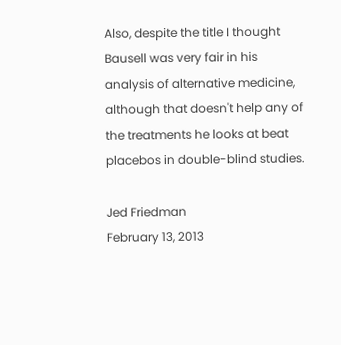Also, despite the title I thought Bausell was very fair in his analysis of alternative medicine, although that doesn't help any of the treatments he looks at beat placebos in double-blind studies.

Jed Friedman
February 13, 2013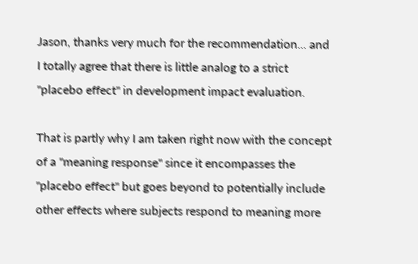Jason, thanks very much for the recommendation... and I totally agree that there is little analog to a strict "placebo effect" in development impact evaluation.

That is partly why I am taken right now with the concept of a "meaning response" since it encompasses the "placebo effect" but goes beyond to potentially include other effects where subjects respond to meaning more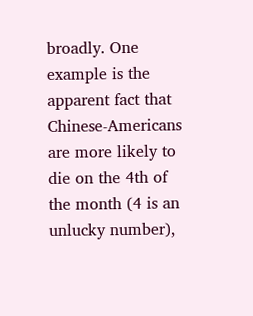broadly. One example is the apparent fact that Chinese-Americans are more likely to die on the 4th of the month (4 is an unlucky number),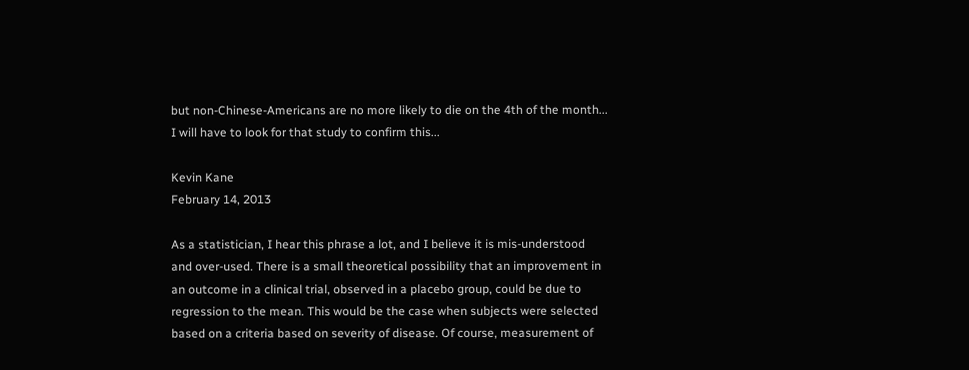but non-Chinese-Americans are no more likely to die on the 4th of the month... I will have to look for that study to confirm this...

Kevin Kane
February 14, 2013

As a statistician, I hear this phrase a lot, and I believe it is mis-understood and over-used. There is a small theoretical possibility that an improvement in an outcome in a clinical trial, observed in a placebo group, could be due to regression to the mean. This would be the case when subjects were selected based on a criteria based on severity of disease. Of course, measurement of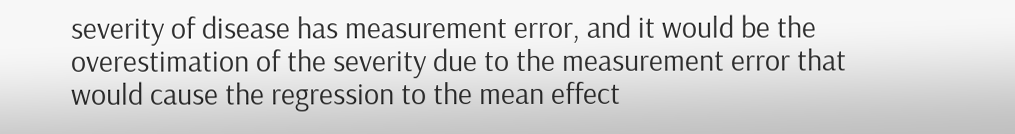severity of disease has measurement error, and it would be the overestimation of the severity due to the measurement error that would cause the regression to the mean effect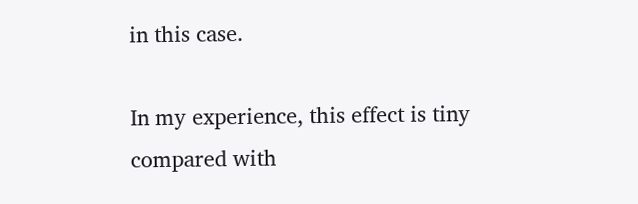in this case.

In my experience, this effect is tiny compared with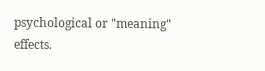psychological or "meaning" effects.